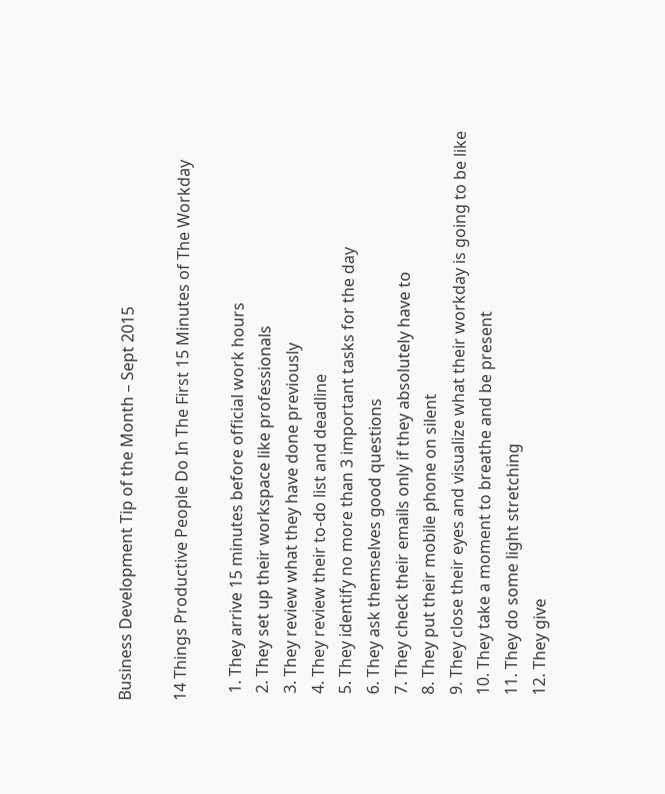Business Development Tip of the Month – Sept 2015

14 Things Productive People Do In The First 15 Minutes of The Workday

  1. They arrive 15 minutes before official work hours
  2. They set up their workspace like professionals
  3. They review what they have done previously
  4. They review their to-do list and deadline
  5. They identify no more than 3 important tasks for the day
  6. They ask themselves good questions
  7. They check their emails only if they absolutely have to
  8. They put their mobile phone on silent
  9. They close their eyes and visualize what their workday is going to be like
  10. They take a moment to breathe and be present
  11. They do some light stretching
  12. They give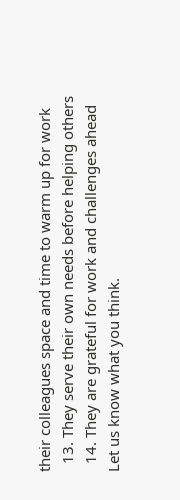their colleagues space and time to warm up for work
  13. They serve their own needs before helping others
  14. They are grateful for work and challenges ahead
Let us know what you think.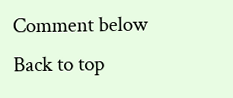Comment below
Back to top